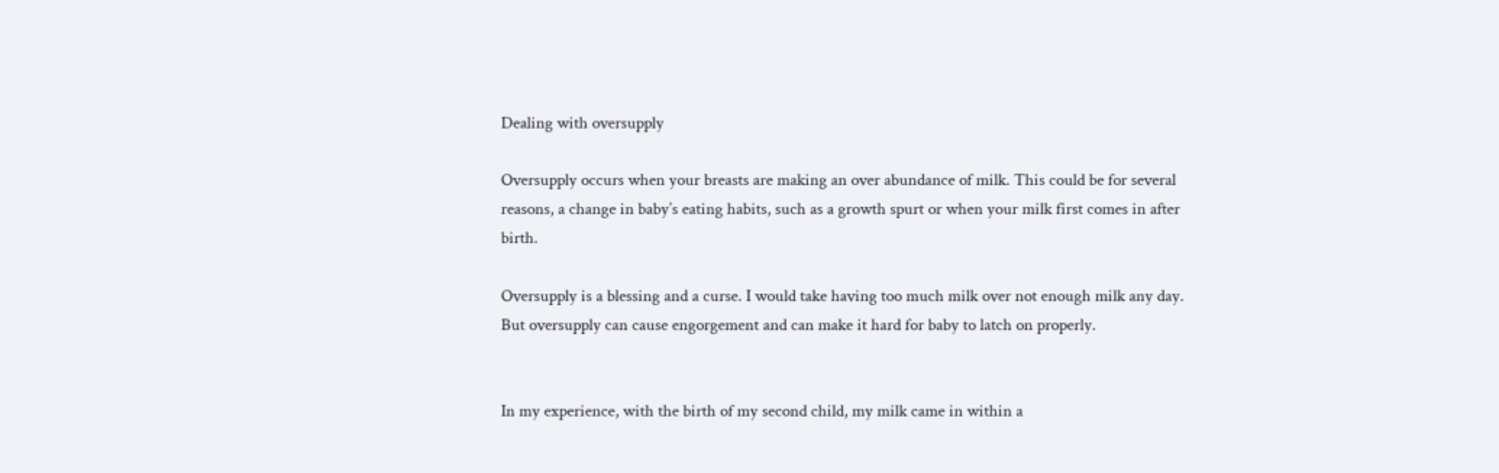Dealing with oversupply

Oversupply occurs when your breasts are making an over abundance of milk. This could be for several reasons, a change in baby’s eating habits, such as a growth spurt or when your milk first comes in after birth.

Oversupply is a blessing and a curse. I would take having too much milk over not enough milk any day. But oversupply can cause engorgement and can make it hard for baby to latch on properly.


In my experience, with the birth of my second child, my milk came in within a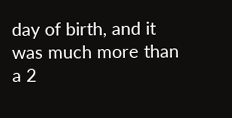day of birth, and it was much more than a 2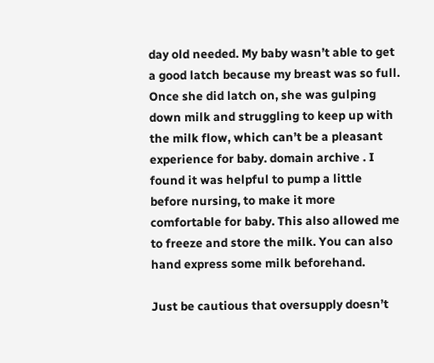day old needed. My baby wasn’t able to get a good latch because my breast was so full. Once she did latch on, she was gulping down milk and struggling to keep up with the milk flow, which can’t be a pleasant experience for baby. domain archive . I found it was helpful to pump a little before nursing, to make it more comfortable for baby. This also allowed me to freeze and store the milk. You can also hand express some milk beforehand.

Just be cautious that oversupply doesn’t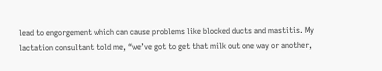lead to engorgement which can cause problems like blocked ducts and mastitis. My lactation consultant told me, “we’ve got to get that milk out one way or another,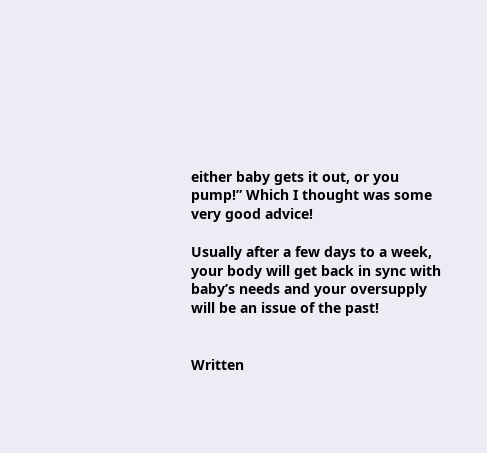either baby gets it out, or you pump!” Which I thought was some very good advice!

Usually after a few days to a week, your body will get back in sync with baby’s needs and your oversupply will be an issue of the past!


Written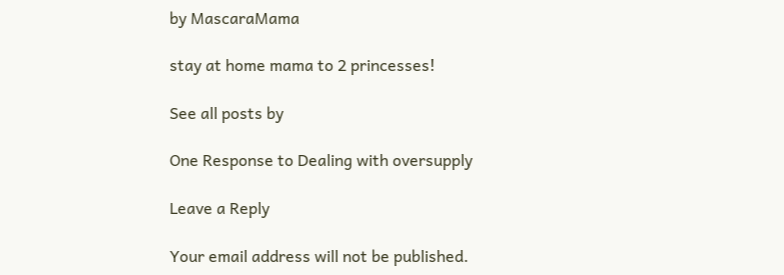by MascaraMama

stay at home mama to 2 princesses!

See all posts by

One Response to Dealing with oversupply

Leave a Reply

Your email address will not be published.